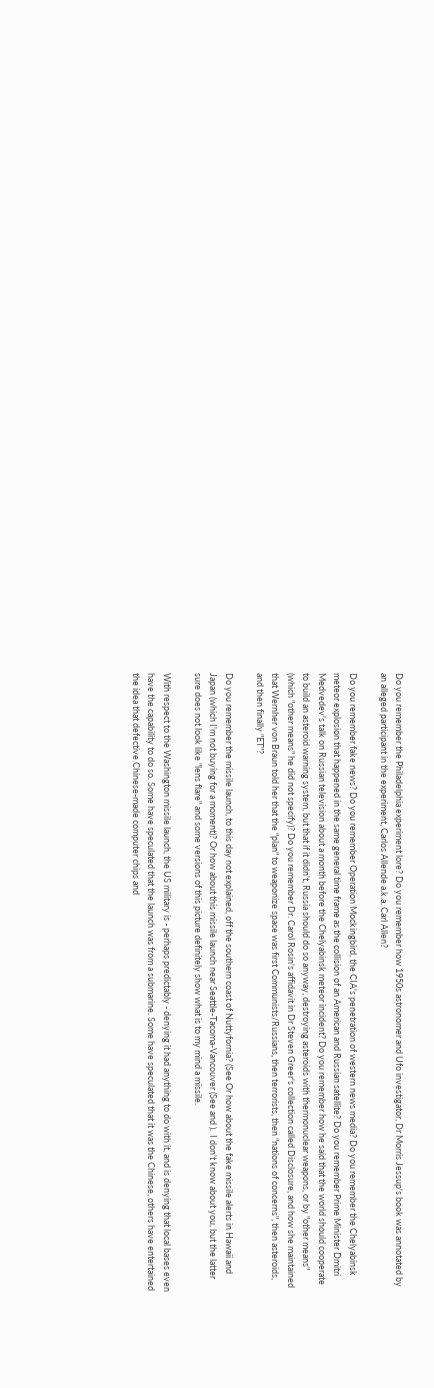Do you remember the Philadelphia experiment lore? Do you remember how 1950s astronomer and Ufo investigator, Dr Morris Jessup's book was annotated by an alleged participant in the experiment, Carlos Allende a.k.a. Carl Allen?

Do you remember fake news? Do you remember Operation Mockingbird, the CIA's penetration of western news media? Do you remember the Chelyabinsk meteor explosion that happened in the same general time frame as the collision of an American and Russian satellite? Do you remember Prime Minister Dmitri Medvedev's talk on Russian television about a month before the Chelyabinsk meteor incident? Do you remember how he said that the world should cooperate to build an asteroid warning system, but that if it didn't, Russia should do so anyway, destroying asteroids with thermonuclear weapons, or by "other means" (which "other means" he did not specify)? Do you remember Dr. Carol Rosin's affidavit in Dr Steven Greer's collection called Disclosure, and how she maintained that Wernher von Braun told her that the "plan" to weaponize space was first Communists/Russians, then terrorists, then "nations of concerns", then asteroids, and then finally "ET"?

Do you remember the missile launch, to this day not explained, off the southern coast of Nuttyfornia? (See Or how about the fake missile alerts in Hawaii and Japan (which I'm not buying for a moment)? Or how about this missile launch near Seattle-Tacoma-Vancouver (See and ).  I don't know about you, but the latter sure does not look like "lens flare" and some versions of this picture definitely show what is to my mind a missile.

With respect to the Washington missile launch, the US military is - perhaps predictably - denying it had anything to do with it, and is denying that local bases even have the capability to do so. Some have speculated that the launch was from a submarine. Some have speculated that it was the Chinese, others have entertained the idea that defective Chinese-made computer chips and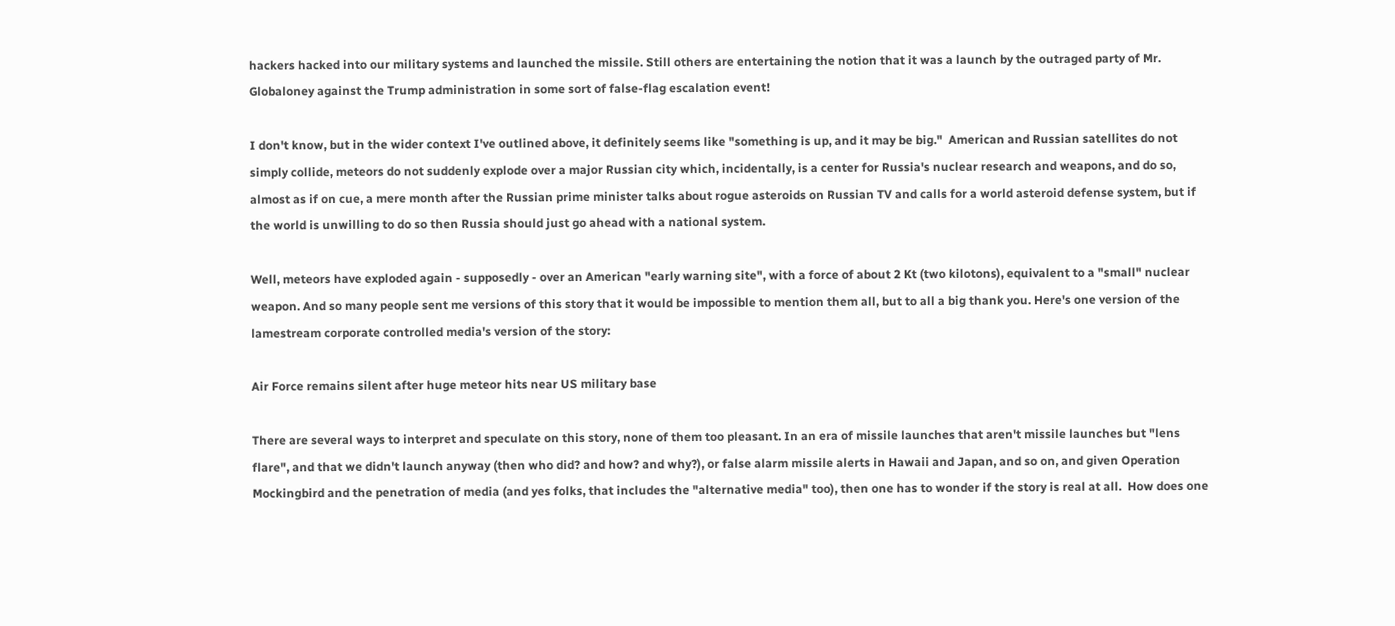hackers hacked into our military systems and launched the missile. Still others are entertaining the notion that it was a launch by the outraged party of Mr. Globaloney against the Trump administration in some sort of false-flag escalation event!

I don't know, but in the wider context I've outlined above, it definitely seems like "something is up, and it may be big."  American and Russian satellites do not simply collide, meteors do not suddenly explode over a major Russian city which, incidentally, is a center for Russia's nuclear research and weapons, and do so, almost as if on cue, a mere month after the Russian prime minister talks about rogue asteroids on Russian TV and calls for a world asteroid defense system, but if the world is unwilling to do so then Russia should just go ahead with a national system.

Well, meteors have exploded again - supposedly - over an American "early warning site", with a force of about 2 Kt (two kilotons), equivalent to a "small" nuclear weapon. And so many people sent me versions of this story that it would be impossible to mention them all, but to all a big thank you. Here's one version of the lamestream corporate controlled media's version of the story:

Air Force remains silent after huge meteor hits near US military base

There are several ways to interpret and speculate on this story, none of them too pleasant. In an era of missile launches that aren't missile launches but "lens flare", and that we didn't launch anyway (then who did? and how? and why?), or false alarm missile alerts in Hawaii and Japan, and so on, and given Operation Mockingbird and the penetration of media (and yes folks, that includes the "alternative media" too), then one has to wonder if the story is real at all.  How does one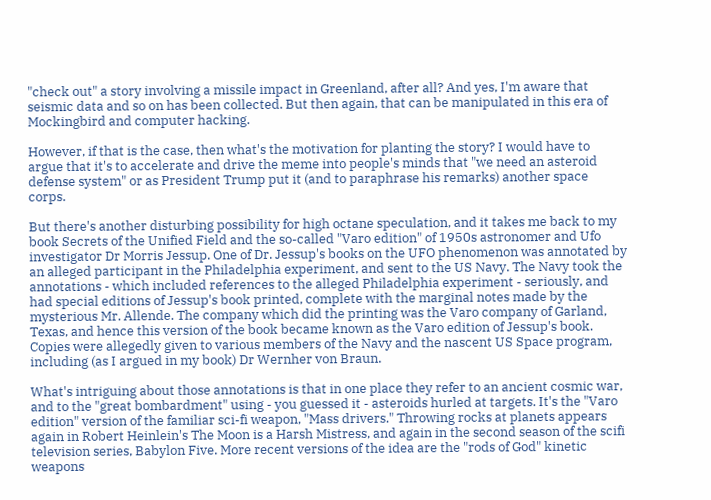"check out" a story involving a missile impact in Greenland, after all? And yes, I'm aware that seismic data and so on has been collected. But then again, that can be manipulated in this era of Mockingbird and computer hacking.

However, if that is the case, then what's the motivation for planting the story? I would have to argue that it's to accelerate and drive the meme into people's minds that "we need an asteroid defense system" or as President Trump put it (and to paraphrase his remarks) another space corps.

But there's another disturbing possibility for high octane speculation, and it takes me back to my book Secrets of the Unified Field and the so-called "Varo edition" of 1950s astronomer and Ufo investigator Dr Morris Jessup. One of Dr. Jessup's books on the UFO phenomenon was annotated by an alleged participant in the Philadelphia experiment, and sent to the US Navy. The Navy took the annotations - which included references to the alleged Philadelphia experiment - seriously, and had special editions of Jessup's book printed, complete with the marginal notes made by the mysterious Mr. Allende. The company which did the printing was the Varo company of Garland, Texas, and hence this version of the book became known as the Varo edition of Jessup's book. Copies were allegedly given to various members of the Navy and the nascent US Space program, including (as I argued in my book) Dr Wernher von Braun.

What's intriguing about those annotations is that in one place they refer to an ancient cosmic war, and to the "great bombardment" using - you guessed it - asteroids hurled at targets. It's the "Varo edition" version of the familiar sci-fi weapon, "Mass drivers." Throwing rocks at planets appears again in Robert Heinlein's The Moon is a Harsh Mistress, and again in the second season of the scifi television series, Babylon Five. More recent versions of the idea are the "rods of God" kinetic weapons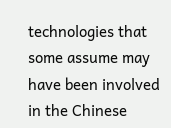technologies that some assume may have been involved in the Chinese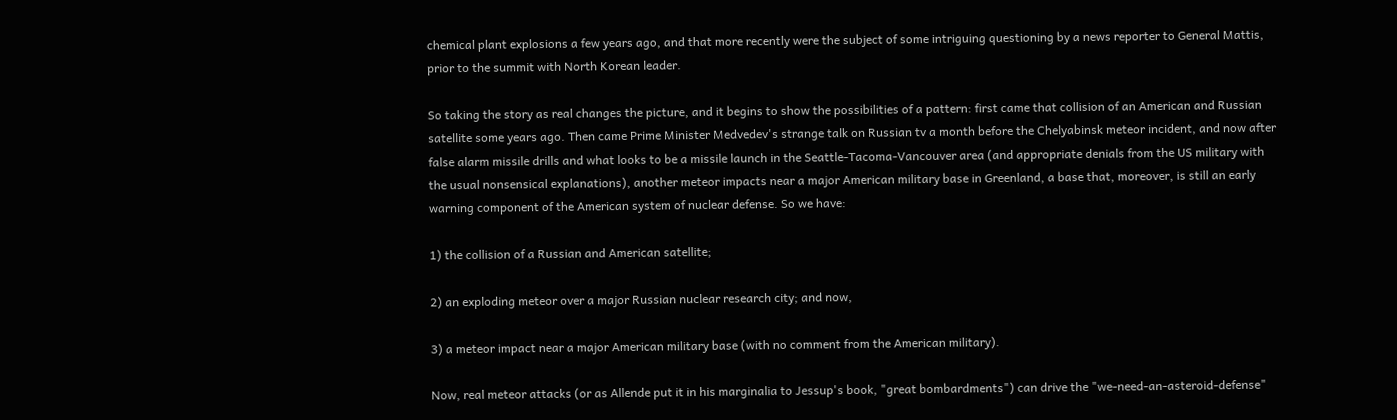chemical plant explosions a few years ago, and that more recently were the subject of some intriguing questioning by a news reporter to General Mattis, prior to the summit with North Korean leader.

So taking the story as real changes the picture, and it begins to show the possibilities of a pattern: first came that collision of an American and Russian satellite some years ago. Then came Prime Minister Medvedev's strange talk on Russian tv a month before the Chelyabinsk meteor incident, and now after false alarm missile drills and what looks to be a missile launch in the Seattle-Tacoma-Vancouver area (and appropriate denials from the US military with the usual nonsensical explanations), another meteor impacts near a major American military base in Greenland, a base that, moreover, is still an early warning component of the American system of nuclear defense. So we have:

1) the collision of a Russian and American satellite;

2) an exploding meteor over a major Russian nuclear research city; and now,

3) a meteor impact near a major American military base (with no comment from the American military).

Now, real meteor attacks (or as Allende put it in his marginalia to Jessup's book, "great bombardments") can drive the "we-need-an-asteroid-defense"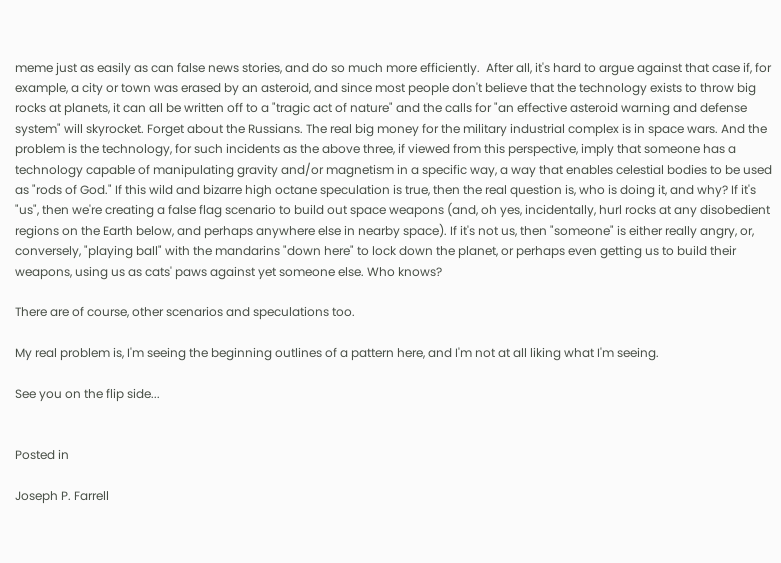meme just as easily as can false news stories, and do so much more efficiently.  After all, it's hard to argue against that case if, for example, a city or town was erased by an asteroid, and since most people don't believe that the technology exists to throw big rocks at planets, it can all be written off to a "tragic act of nature" and the calls for "an effective asteroid warning and defense system" will skyrocket. Forget about the Russians. The real big money for the military industrial complex is in space wars. And the problem is the technology, for such incidents as the above three, if viewed from this perspective, imply that someone has a technology capable of manipulating gravity and/or magnetism in a specific way, a way that enables celestial bodies to be used as "rods of God." If this wild and bizarre high octane speculation is true, then the real question is, who is doing it, and why? If it's "us", then we're creating a false flag scenario to build out space weapons (and, oh yes, incidentally, hurl rocks at any disobedient regions on the Earth below, and perhaps anywhere else in nearby space). If it's not us, then "someone" is either really angry, or, conversely, "playing ball" with the mandarins "down here" to lock down the planet, or perhaps even getting us to build their weapons, using us as cats' paws against yet someone else. Who knows?

There are of course, other scenarios and speculations too.

My real problem is, I'm seeing the beginning outlines of a pattern here, and I'm not at all liking what I'm seeing.

See you on the flip side...


Posted in

Joseph P. Farrell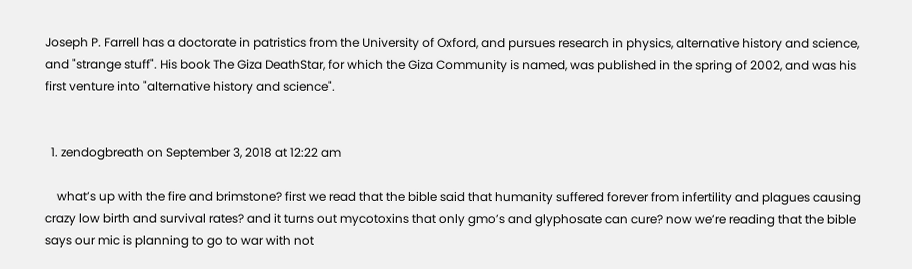Joseph P. Farrell has a doctorate in patristics from the University of Oxford, and pursues research in physics, alternative history and science, and "strange stuff". His book The Giza DeathStar, for which the Giza Community is named, was published in the spring of 2002, and was his first venture into "alternative history and science".


  1. zendogbreath on September 3, 2018 at 12:22 am

    what’s up with the fire and brimstone? first we read that the bible said that humanity suffered forever from infertility and plagues causing crazy low birth and survival rates? and it turns out mycotoxins that only gmo’s and glyphosate can cure? now we’re reading that the bible says our mic is planning to go to war with not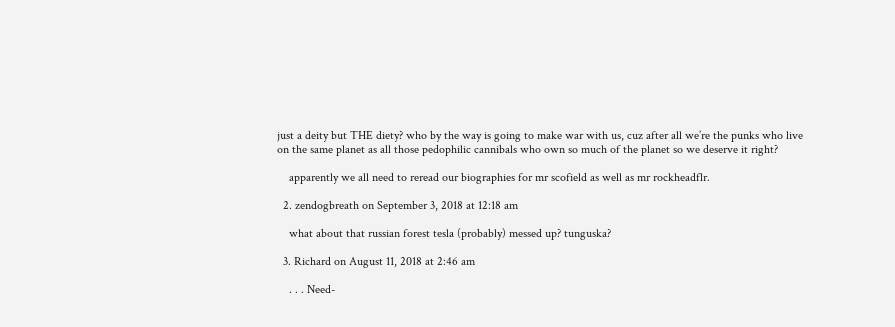just a deity but THE diety? who by the way is going to make war with us, cuz after all we’re the punks who live on the same planet as all those pedophilic cannibals who own so much of the planet so we deserve it right?

    apparently we all need to reread our biographies for mr scofield as well as mr rockheadflr.

  2. zendogbreath on September 3, 2018 at 12:18 am

    what about that russian forest tesla (probably) messed up? tunguska?

  3. Richard on August 11, 2018 at 2:46 am

    . . . Need-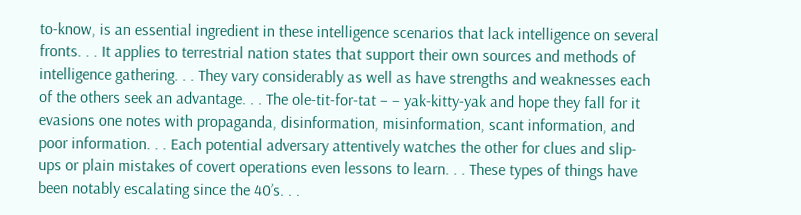to-know, is an essential ingredient in these intelligence scenarios that lack intelligence on several fronts. . . It applies to terrestrial nation states that support their own sources and methods of intelligence gathering. . . They vary considerably as well as have strengths and weaknesses each of the others seek an advantage. . . The ole-tit-for-tat – – yak-kitty-yak and hope they fall for it evasions one notes with propaganda, disinformation, misinformation, scant information, and poor information. . . Each potential adversary attentively watches the other for clues and slip-ups or plain mistakes of covert operations even lessons to learn. . . These types of things have been notably escalating since the 40’s. . .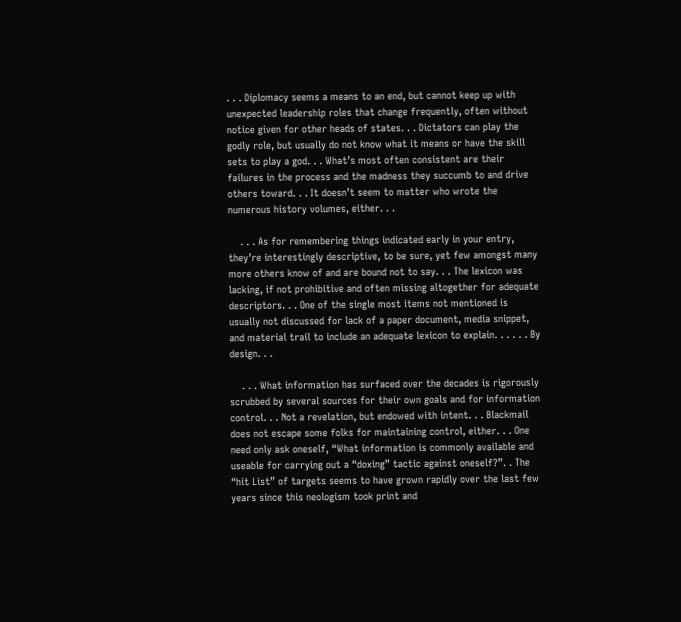. . . Diplomacy seems a means to an end, but cannot keep up with unexpected leadership roles that change frequently, often without notice given for other heads of states. . . Dictators can play the godly role, but usually do not know what it means or have the skill sets to play a god. . . What’s most often consistent are their failures in the process and the madness they succumb to and drive others toward. . . It doesn’t seem to matter who wrote the numerous history volumes, either. . .

    . . . As for remembering things indicated early in your entry, they’re interestingly descriptive, to be sure, yet few amongst many more others know of and are bound not to say. . . The lexicon was lacking, if not prohibitive and often missing altogether for adequate descriptors. . . One of the single most items not mentioned is usually not discussed for lack of a paper document, media snippet, and material trail to include an adequate lexicon to explain. . . . . . By design. . .

    . . . What information has surfaced over the decades is rigorously scrubbed by several sources for their own goals and for information control. . . Not a revelation, but endowed with intent. . . Blackmail does not escape some folks for maintaining control, either. . . One need only ask oneself, “What information is commonly available and useable for carrying out a “doxing” tactic against oneself?”. . The “hit List” of targets seems to have grown rapidly over the last few years since this neologism took print and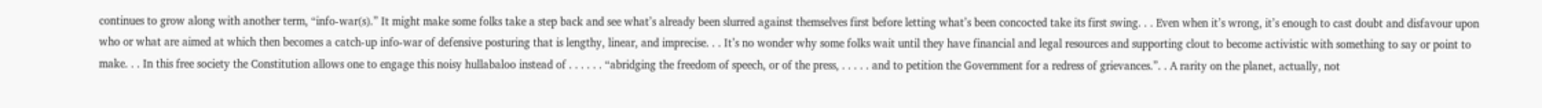continues to grow along with another term, “info-war(s).” It might make some folks take a step back and see what’s already been slurred against themselves first before letting what’s been concocted take its first swing. . . Even when it’s wrong, it’s enough to cast doubt and disfavour upon who or what are aimed at which then becomes a catch-up info-war of defensive posturing that is lengthy, linear, and imprecise. . . It’s no wonder why some folks wait until they have financial and legal resources and supporting clout to become activistic with something to say or point to make. . . In this free society the Constitution allows one to engage this noisy hullabaloo instead of . . . . . . “abridging the freedom of speech, or of the press, . . . . . and to petition the Government for a redress of grievances.”. . A rarity on the planet, actually, not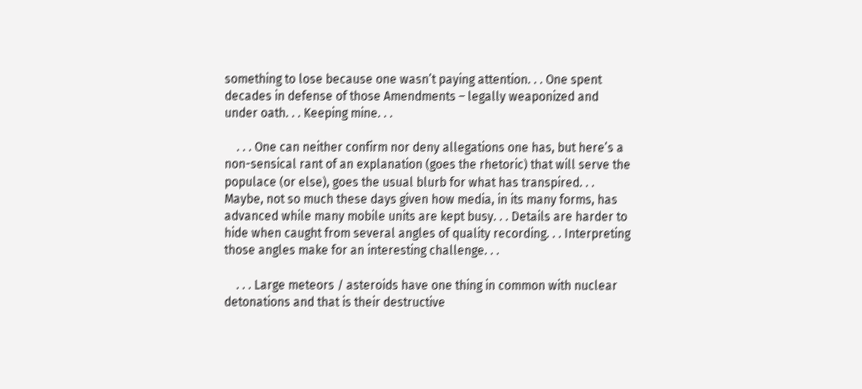something to lose because one wasn’t paying attention. . . One spent decades in defense of those Amendments – legally weaponized and under oath. . . Keeping mine. . .

    . . . One can neither confirm nor deny allegations one has, but here’s a non-sensical rant of an explanation (goes the rhetoric) that will serve the populace (or else), goes the usual blurb for what has transpired. . . Maybe, not so much these days given how media, in its many forms, has advanced while many mobile units are kept busy. . . Details are harder to hide when caught from several angles of quality recording. . . Interpreting those angles make for an interesting challenge. . .

    . . . Large meteors / asteroids have one thing in common with nuclear detonations and that is their destructive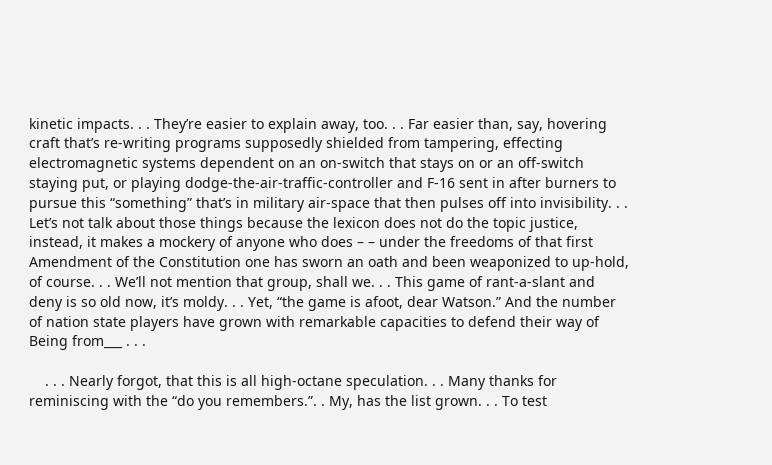kinetic impacts. . . They’re easier to explain away, too. . . Far easier than, say, hovering craft that’s re-writing programs supposedly shielded from tampering, effecting electromagnetic systems dependent on an on-switch that stays on or an off-switch staying put, or playing dodge-the-air-traffic-controller and F-16 sent in after burners to pursue this “something” that’s in military air-space that then pulses off into invisibility. . . Let’s not talk about those things because the lexicon does not do the topic justice, instead, it makes a mockery of anyone who does – – under the freedoms of that first Amendment of the Constitution one has sworn an oath and been weaponized to up-hold, of course. . . We’ll not mention that group, shall we. . . This game of rant-a-slant and deny is so old now, it’s moldy. . . Yet, “the game is afoot, dear Watson.” And the number of nation state players have grown with remarkable capacities to defend their way of Being from___ . . .

    . . . Nearly forgot, that this is all high-octane speculation. . . Many thanks for reminiscing with the “do you remembers.”. . My, has the list grown. . . To test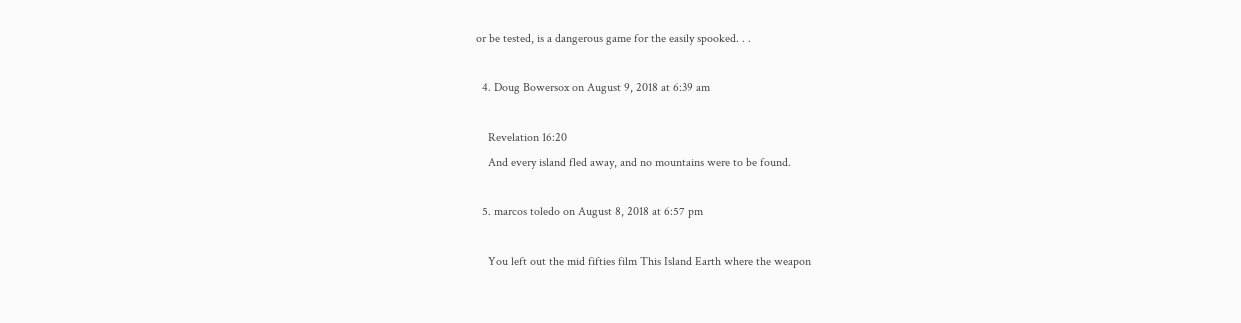or be tested, is a dangerous game for the easily spooked. . .

  4. Doug Bowersox on August 9, 2018 at 6:39 am

    Revelation 16:20
    And every island fled away, and no mountains were to be found.

  5. marcos toledo on August 8, 2018 at 6:57 pm

    You left out the mid fifties film This Island Earth where the weapon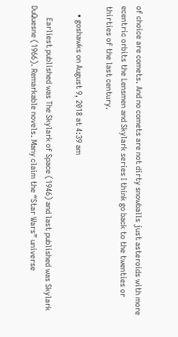of choice are comets. And no comets are not dirty snowballs just asteroids with more ecentric orbits the Lensmen and Skylark series I think go back to the twenties or thirties of the last century.

    • goshawks on August 9, 2018 at 4:39 am

      Earliest published was The Skylark of Space (1946) and last published was Skylark DuQuesne (1966). Remarkable novels. Many claim the “Star Wars” universe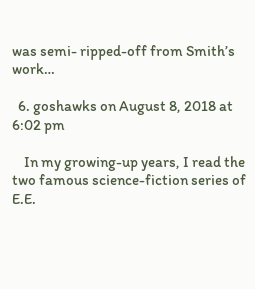was semi- ripped-off from Smith’s work…

  6. goshawks on August 8, 2018 at 6:02 pm

    In my growing-up years, I read the two famous science-fiction series of E.E.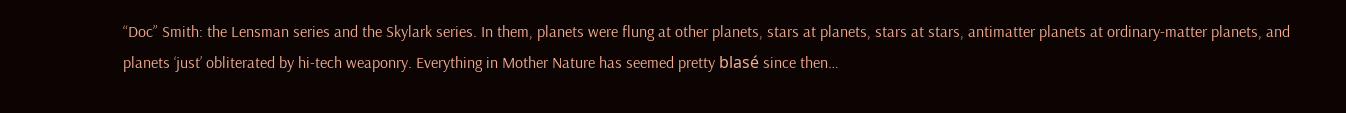“Doc” Smith: the Lensman series and the Skylark series. In them, planets were flung at other planets, stars at planets, stars at stars, antimatter planets at ordinary-matter planets, and planets ‘just’ obliterated by hi-tech weaponry. Everything in Mother Nature has seemed pretty blasé since then…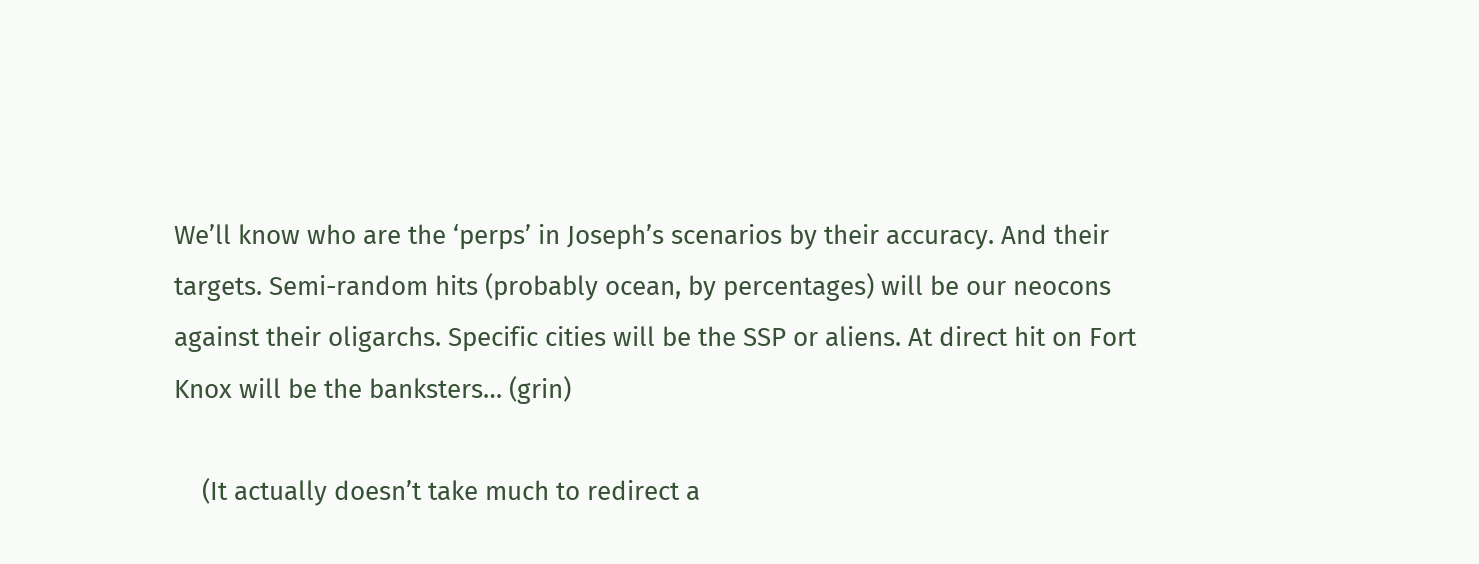We’ll know who are the ‘perps’ in Joseph’s scenarios by their accuracy. And their targets. Semi-random hits (probably ocean, by percentages) will be our neocons against their oligarchs. Specific cities will be the SSP or aliens. At direct hit on Fort Knox will be the banksters… (grin)

    (It actually doesn’t take much to redirect a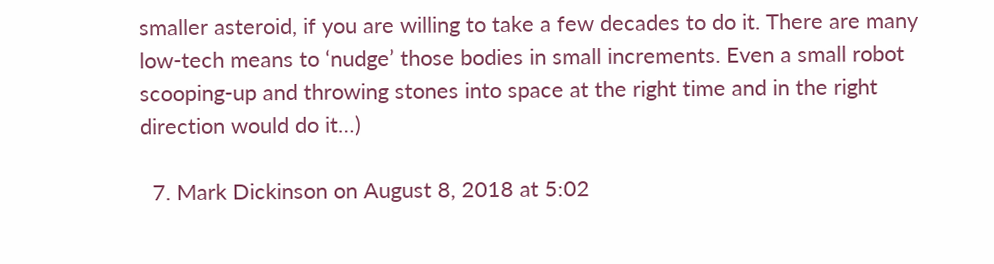smaller asteroid, if you are willing to take a few decades to do it. There are many low-tech means to ‘nudge’ those bodies in small increments. Even a small robot scooping-up and throwing stones into space at the right time and in the right direction would do it…)

  7. Mark Dickinson on August 8, 2018 at 5:02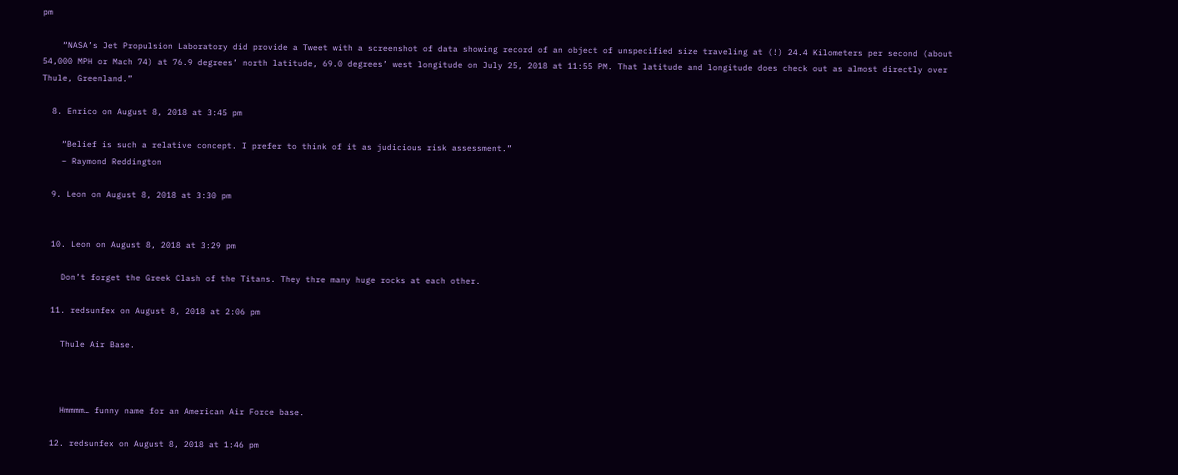pm

    “NASA’s Jet Propulsion Laboratory did provide a Tweet with a screenshot of data showing record of an object of unspecified size traveling at (!) 24.4 Kilometers per second (about 54,000 MPH or Mach 74) at 76.9 degrees’ north latitude, 69.0 degrees’ west longitude on July 25, 2018 at 11:55 PM. That latitude and longitude does check out as almost directly over Thule, Greenland.”

  8. Enrico on August 8, 2018 at 3:45 pm

    “Belief is such a relative concept. I prefer to think of it as judicious risk assessment.”
    – Raymond Reddington

  9. Leon on August 8, 2018 at 3:30 pm


  10. Leon on August 8, 2018 at 3:29 pm

    Don’t forget the Greek Clash of the Titans. They thre many huge rocks at each other.

  11. redsunfex on August 8, 2018 at 2:06 pm

    Thule Air Base.



    Hmmmm… funny name for an American Air Force base.

  12. redsunfex on August 8, 2018 at 1:46 pm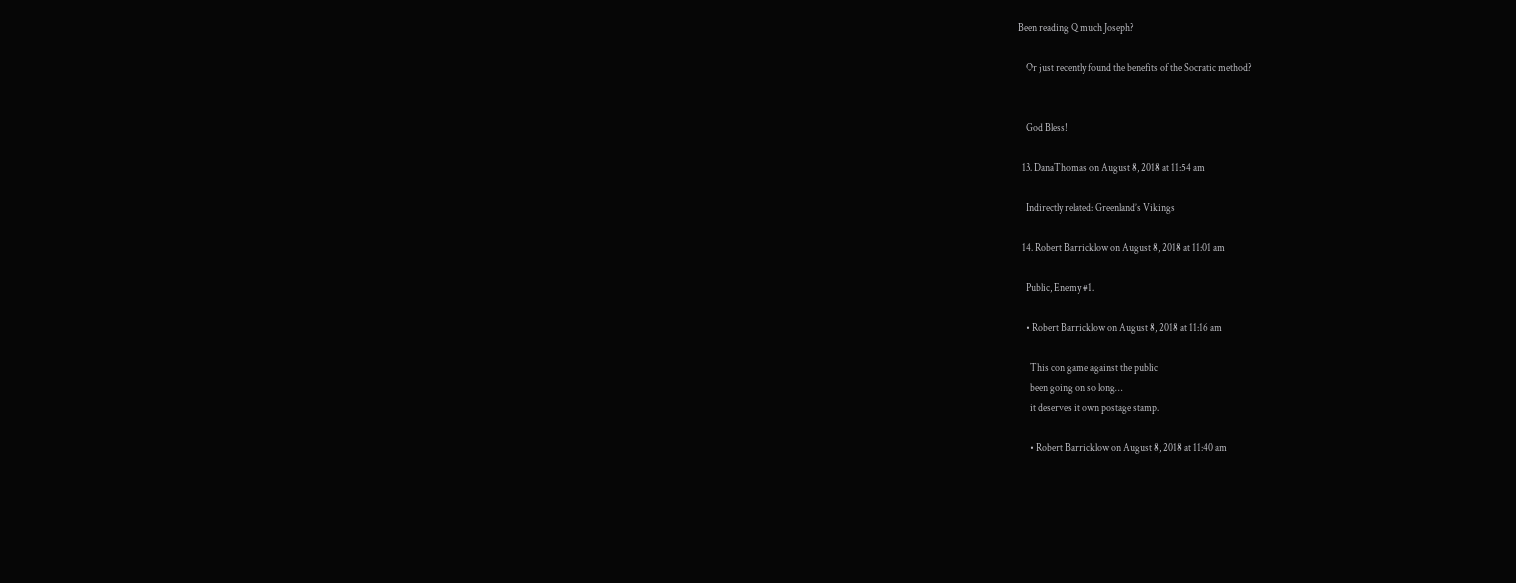Been reading Q much Joseph?

    Or just recently found the benefits of the Socratic method?


    God Bless!

  13. DanaThomas on August 8, 2018 at 11:54 am

    Indirectly related: Greenland’s Vikings

  14. Robert Barricklow on August 8, 2018 at 11:01 am

    Public, Enemy #1.

    • Robert Barricklow on August 8, 2018 at 11:16 am

      This con game against the public
      been going on so long…
      it deserves it own postage stamp.

      • Robert Barricklow on August 8, 2018 at 11:40 am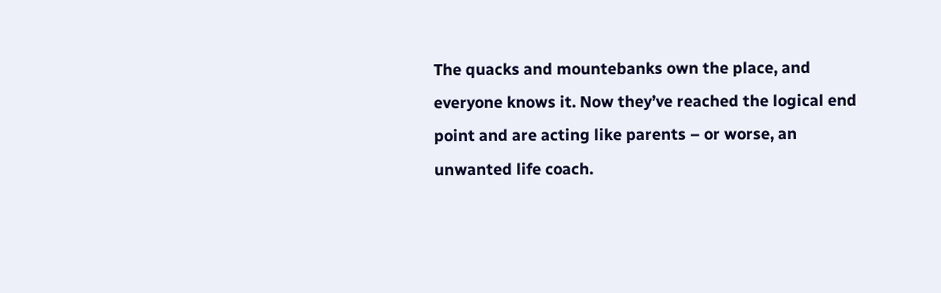The quacks and mountebanks own the place, and everyone knows it. Now they’ve reached the logical end point and are acting like parents – or worse, an unwanted life coach.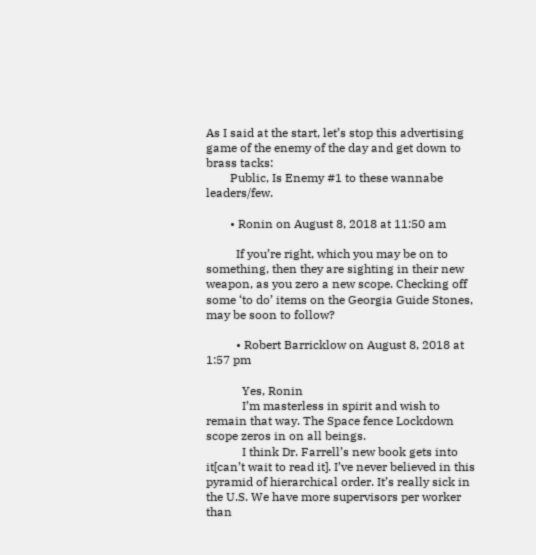As I said at the start, let’s stop this advertising game of the enemy of the day and get down to brass tacks:
        Public, Is Enemy #1 to these wannabe leaders/few.

        • Ronin on August 8, 2018 at 11:50 am

          If you’re right, which you may be on to something, then they are sighting in their new weapon, as you zero a new scope. Checking off some ‘to do’ items on the Georgia Guide Stones, may be soon to follow?

          • Robert Barricklow on August 8, 2018 at 1:57 pm

            Yes, Ronin
            I’m masterless in spirit and wish to remain that way. The Space fence Lockdown scope zeros in on all beings.
            I think Dr. Farrell’s new book gets into it[can’t wait to read it]. I’ve never believed in this pyramid of hierarchical order. It’s really sick in the U.S. We have more supervisors per worker than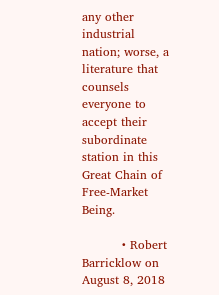any other industrial nation; worse, a literature that counsels everyone to accept their subordinate station in this Great Chain of Free-Market Being.

          • Robert Barricklow on August 8, 2018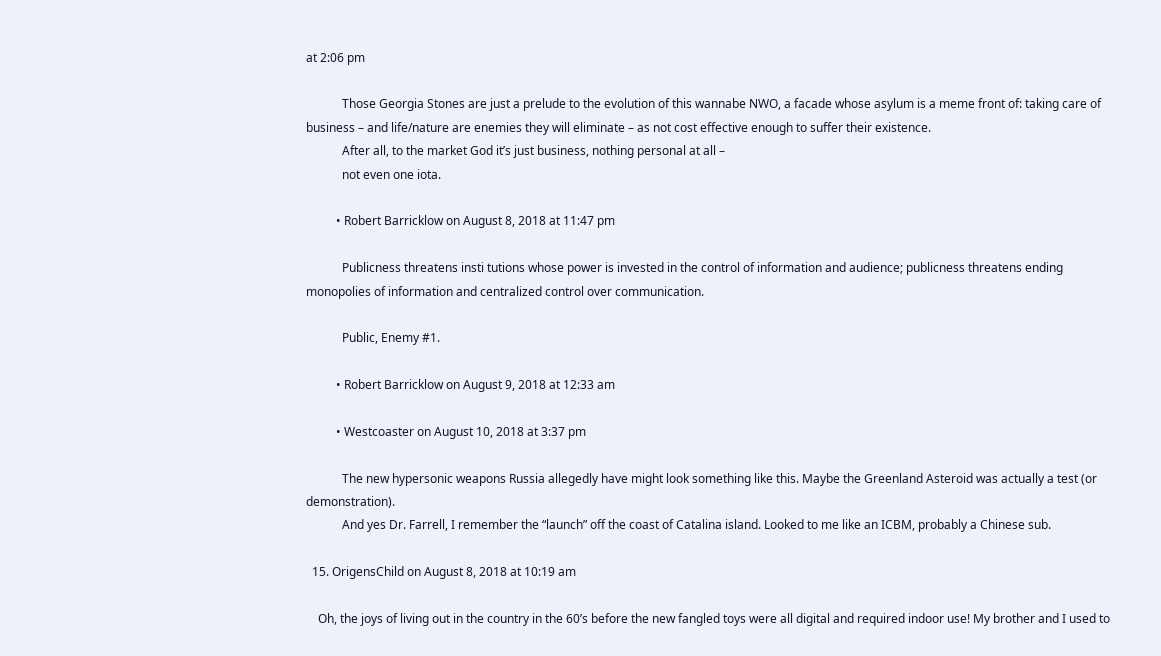at 2:06 pm

            Those Georgia Stones are just a prelude to the evolution of this wannabe NWO, a facade whose asylum is a meme front of: taking care of business – and life/nature are enemies they will eliminate – as not cost effective enough to suffer their existence.
            After all, to the market God it’s just business, nothing personal at all –
            not even one iota.

          • Robert Barricklow on August 8, 2018 at 11:47 pm

            Publicness threatens insti tutions whose power is invested in the control of information and audience; publicness threatens ending monopolies of information and centralized control over communication.

            Public, Enemy #1.

          • Robert Barricklow on August 9, 2018 at 12:33 am

          • Westcoaster on August 10, 2018 at 3:37 pm

            The new hypersonic weapons Russia allegedly have might look something like this. Maybe the Greenland Asteroid was actually a test (or demonstration).
            And yes Dr. Farrell, I remember the “launch” off the coast of Catalina island. Looked to me like an ICBM, probably a Chinese sub.

  15. OrigensChild on August 8, 2018 at 10:19 am

    Oh, the joys of living out in the country in the 60’s before the new fangled toys were all digital and required indoor use! My brother and I used to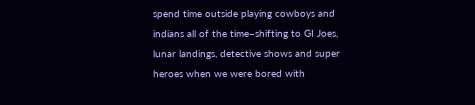spend time outside playing cowboys and indians all of the time–shifting to GI Joes, lunar landings, detective shows and super heroes when we were bored with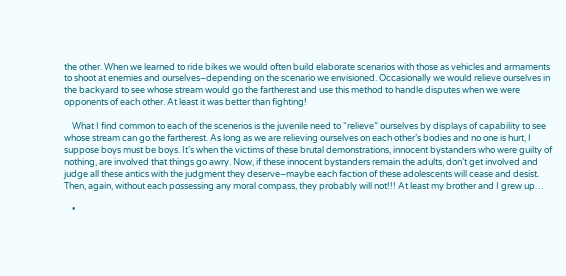the other. When we learned to ride bikes we would often build elaborate scenarios with those as vehicles and armaments to shoot at enemies and ourselves–depending on the scenario we envisioned. Occasionally we would relieve ourselves in the backyard to see whose stream would go the fartherest and use this method to handle disputes when we were opponents of each other. At least it was better than fighting!

    What I find common to each of the scenerios is the juvenile need to “relieve” ourselves by displays of capability to see whose stream can go the fartherest. As long as we are relieving ourselves on each other’s bodies and no one is hurt, I suppose boys must be boys. It’s when the victims of these brutal demonstrations, innocent bystanders who were guilty of nothing, are involved that things go awry. Now, if these innocent bystanders remain the adults, don’t get involved and judge all these antics with the judgment they deserve–maybe each faction of these adolescents will cease and desist. Then, again, without each possessing any moral compass, they probably will not!!! At least my brother and I grew up…

    •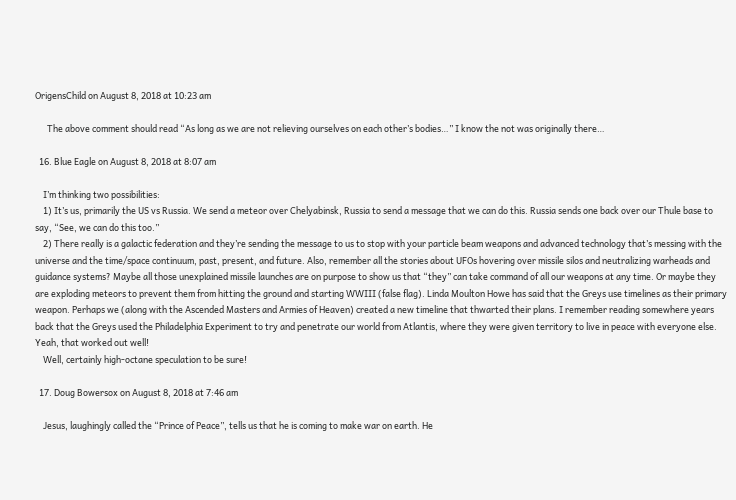OrigensChild on August 8, 2018 at 10:23 am

      The above comment should read “As long as we are not relieving ourselves on each other’s bodies…” I know the not was originally there…

  16. Blue Eagle on August 8, 2018 at 8:07 am

    I’m thinking two possibilities:
    1) It’s us, primarily the US vs Russia. We send a meteor over Chelyabinsk, Russia to send a message that we can do this. Russia sends one back over our Thule base to say, “See, we can do this too.”
    2) There really is a galactic federation and they’re sending the message to us to stop with your particle beam weapons and advanced technology that’s messing with the universe and the time/space continuum, past, present, and future. Also, remember all the stories about UFOs hovering over missile silos and neutralizing warheads and guidance systems? Maybe all those unexplained missile launches are on purpose to show us that “they” can take command of all our weapons at any time. Or maybe they are exploding meteors to prevent them from hitting the ground and starting WWIII (false flag). Linda Moulton Howe has said that the Greys use timelines as their primary weapon. Perhaps we (along with the Ascended Masters and Armies of Heaven) created a new timeline that thwarted their plans. I remember reading somewhere years back that the Greys used the Philadelphia Experiment to try and penetrate our world from Atlantis, where they were given territory to live in peace with everyone else. Yeah, that worked out well!
    Well, certainly high-octane speculation to be sure!

  17. Doug Bowersox on August 8, 2018 at 7:46 am

    Jesus, laughingly called the “Prince of Peace”, tells us that he is coming to make war on earth. He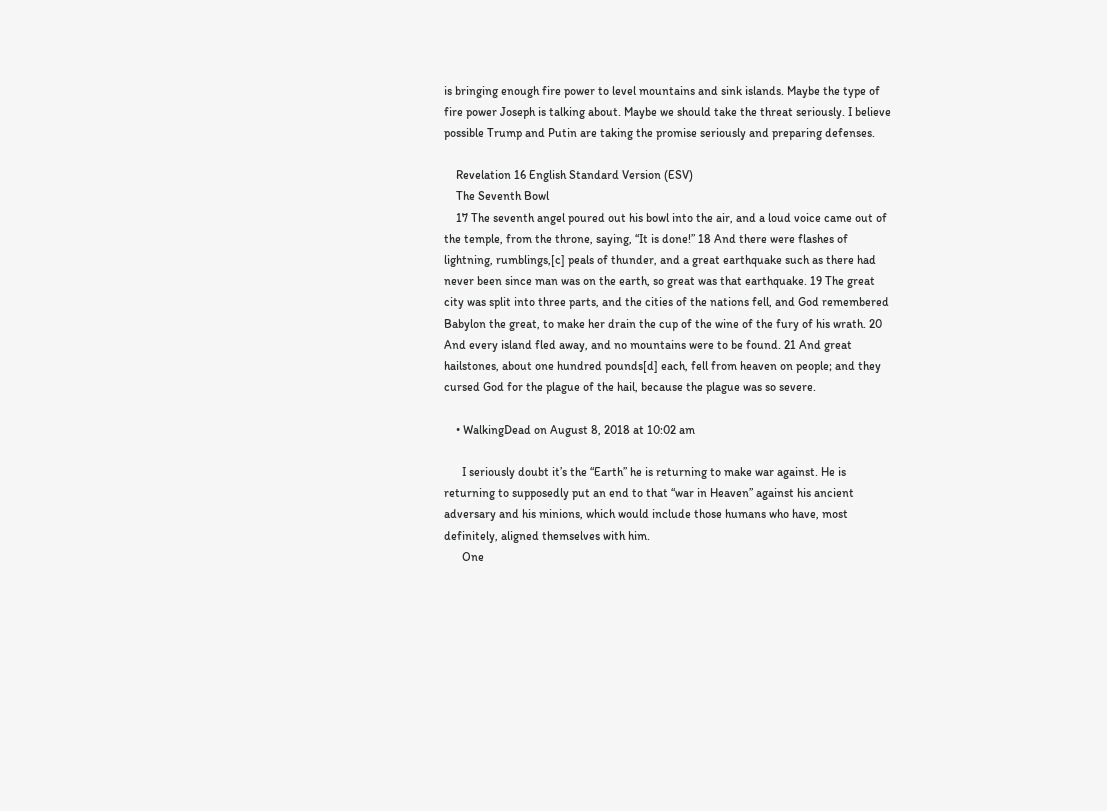is bringing enough fire power to level mountains and sink islands. Maybe the type of fire power Joseph is talking about. Maybe we should take the threat seriously. I believe possible Trump and Putin are taking the promise seriously and preparing defenses.

    Revelation 16 English Standard Version (ESV)
    The Seventh Bowl
    17 The seventh angel poured out his bowl into the air, and a loud voice came out of the temple, from the throne, saying, “It is done!” 18 And there were flashes of lightning, rumblings,[c] peals of thunder, and a great earthquake such as there had never been since man was on the earth, so great was that earthquake. 19 The great city was split into three parts, and the cities of the nations fell, and God remembered Babylon the great, to make her drain the cup of the wine of the fury of his wrath. 20 And every island fled away, and no mountains were to be found. 21 And great hailstones, about one hundred pounds[d] each, fell from heaven on people; and they cursed God for the plague of the hail, because the plague was so severe.

    • WalkingDead on August 8, 2018 at 10:02 am

      I seriously doubt it’s the “Earth” he is returning to make war against. He is returning to supposedly put an end to that “war in Heaven” against his ancient adversary and his minions, which would include those humans who have, most definitely, aligned themselves with him.
      One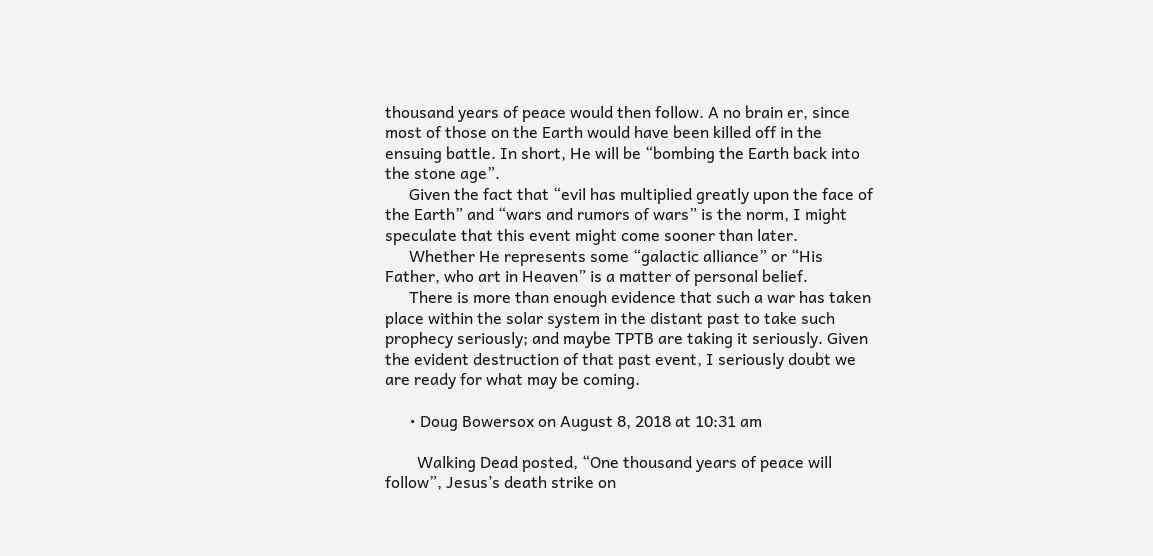thousand years of peace would then follow. A no brain er, since most of those on the Earth would have been killed off in the ensuing battle. In short, He will be “bombing the Earth back into the stone age”.
      Given the fact that “evil has multiplied greatly upon the face of the Earth” and “wars and rumors of wars” is the norm, I might speculate that this event might come sooner than later.
      Whether He represents some “galactic alliance” or “His Father, who art in Heaven” is a matter of personal belief.
      There is more than enough evidence that such a war has taken place within the solar system in the distant past to take such prophecy seriously; and maybe TPTB are taking it seriously. Given the evident destruction of that past event, I seriously doubt we are ready for what may be coming.

      • Doug Bowersox on August 8, 2018 at 10:31 am

        Walking Dead posted, “One thousand years of peace will follow”, Jesus’s death strike on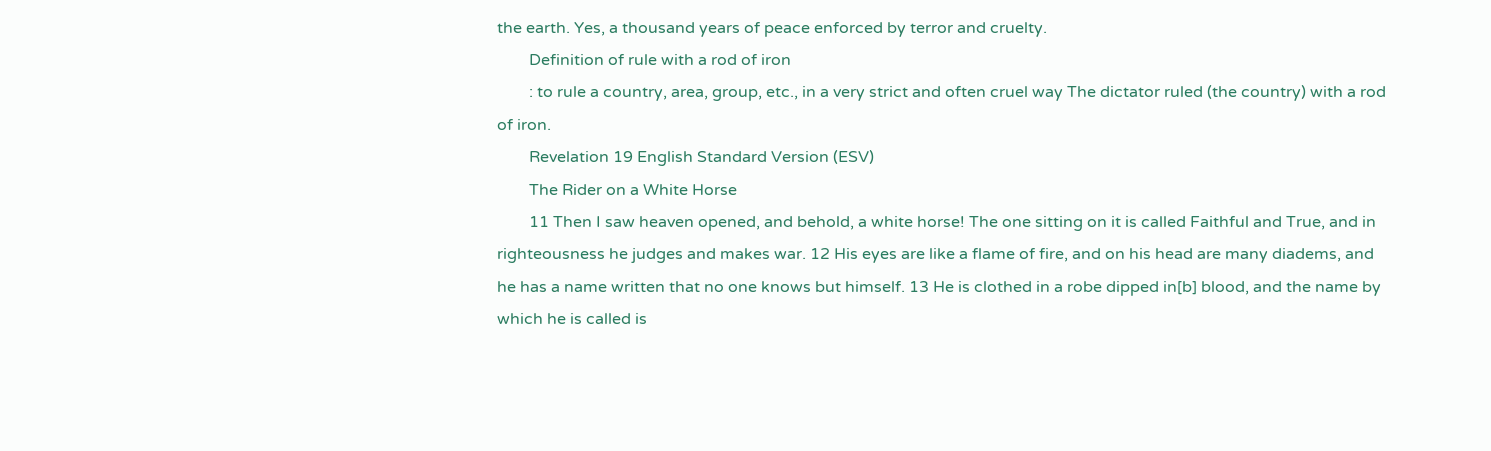the earth. Yes, a thousand years of peace enforced by terror and cruelty.
        Definition of rule with a rod of iron
        : to rule a country, area, group, etc., in a very strict and often cruel way The dictator ruled (the country) with a rod of iron.
        Revelation 19 English Standard Version (ESV)
        The Rider on a White Horse
        11 Then I saw heaven opened, and behold, a white horse! The one sitting on it is called Faithful and True, and in righteousness he judges and makes war. 12 His eyes are like a flame of fire, and on his head are many diadems, and he has a name written that no one knows but himself. 13 He is clothed in a robe dipped in[b] blood, and the name by which he is called is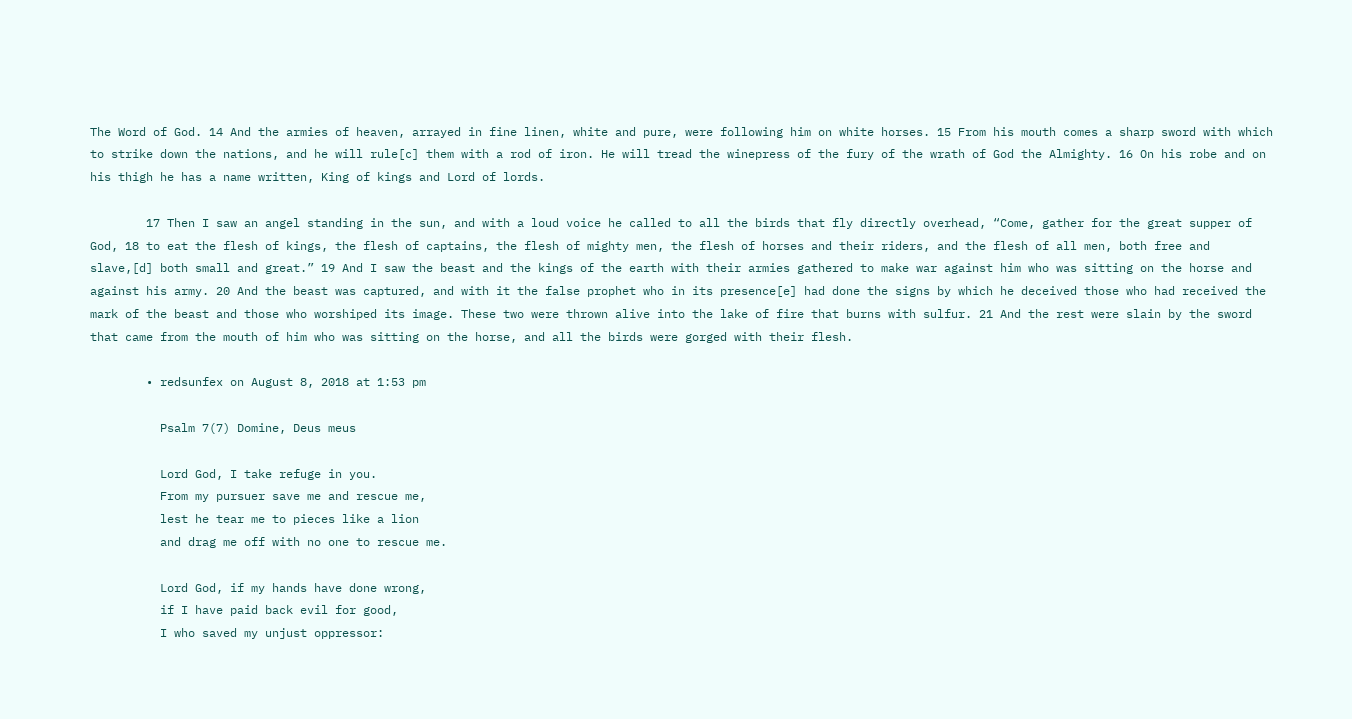The Word of God. 14 And the armies of heaven, arrayed in fine linen, white and pure, were following him on white horses. 15 From his mouth comes a sharp sword with which to strike down the nations, and he will rule[c] them with a rod of iron. He will tread the winepress of the fury of the wrath of God the Almighty. 16 On his robe and on his thigh he has a name written, King of kings and Lord of lords.

        17 Then I saw an angel standing in the sun, and with a loud voice he called to all the birds that fly directly overhead, “Come, gather for the great supper of God, 18 to eat the flesh of kings, the flesh of captains, the flesh of mighty men, the flesh of horses and their riders, and the flesh of all men, both free and slave,[d] both small and great.” 19 And I saw the beast and the kings of the earth with their armies gathered to make war against him who was sitting on the horse and against his army. 20 And the beast was captured, and with it the false prophet who in its presence[e] had done the signs by which he deceived those who had received the mark of the beast and those who worshiped its image. These two were thrown alive into the lake of fire that burns with sulfur. 21 And the rest were slain by the sword that came from the mouth of him who was sitting on the horse, and all the birds were gorged with their flesh.

        • redsunfex on August 8, 2018 at 1:53 pm

          Psalm 7(7) Domine, Deus meus

          Lord God, I take refuge in you.
          From my pursuer save me and rescue me,
          lest he tear me to pieces like a lion
          and drag me off with no one to rescue me.

          Lord God, if my hands have done wrong,
          if I have paid back evil for good,
          I who saved my unjust oppressor: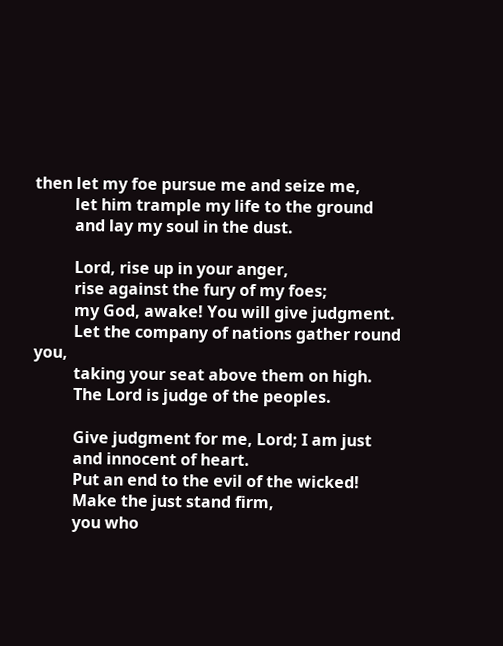then let my foe pursue me and seize me,
          let him trample my life to the ground
          and lay my soul in the dust.

          Lord, rise up in your anger,
          rise against the fury of my foes;
          my God, awake! You will give judgment.
          Let the company of nations gather round you,
          taking your seat above them on high.
          The Lord is judge of the peoples.

          Give judgment for me, Lord; I am just
          and innocent of heart.
          Put an end to the evil of the wicked!
          Make the just stand firm,
          you who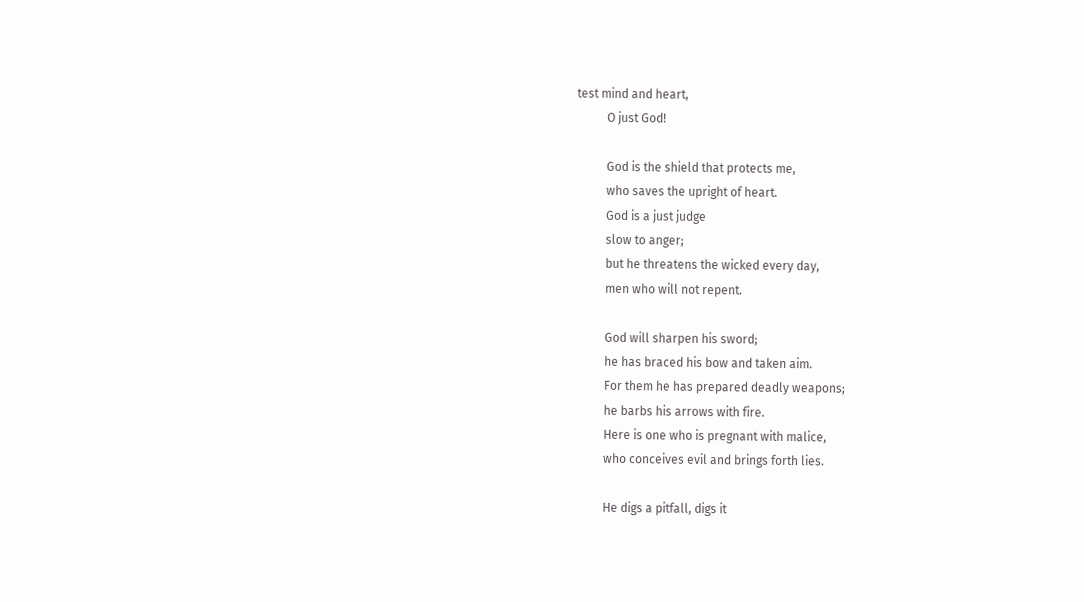test mind and heart,
          O just God!

          God is the shield that protects me,
          who saves the upright of heart.
          God is a just judge
          slow to anger;
          but he threatens the wicked every day,
          men who will not repent.

          God will sharpen his sword;
          he has braced his bow and taken aim.
          For them he has prepared deadly weapons;
          he barbs his arrows with fire.
          Here is one who is pregnant with malice,
          who conceives evil and brings forth lies.

          He digs a pitfall, digs it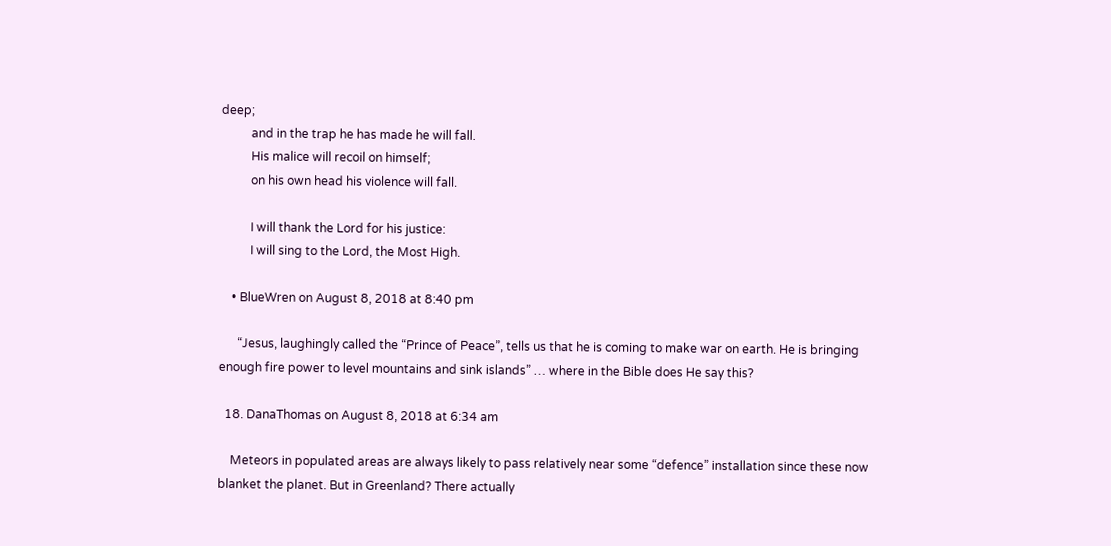deep;
          and in the trap he has made he will fall.
          His malice will recoil on himself;
          on his own head his violence will fall.

          I will thank the Lord for his justice:
          I will sing to the Lord, the Most High.

    • BlueWren on August 8, 2018 at 8:40 pm

      “Jesus, laughingly called the “Prince of Peace”, tells us that he is coming to make war on earth. He is bringing enough fire power to level mountains and sink islands” … where in the Bible does He say this?

  18. DanaThomas on August 8, 2018 at 6:34 am

    Meteors in populated areas are always likely to pass relatively near some “defence” installation since these now blanket the planet. But in Greenland? There actually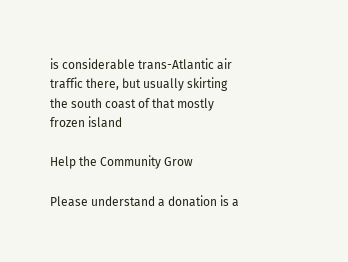is considerable trans-Atlantic air traffic there, but usually skirting the south coast of that mostly frozen island

Help the Community Grow

Please understand a donation is a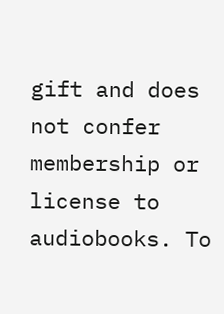gift and does not confer membership or license to audiobooks. To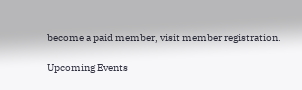become a paid member, visit member registration.

Upcoming Events